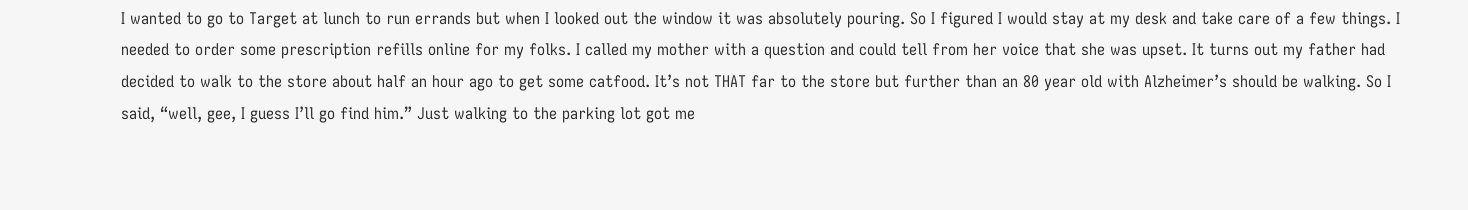I wanted to go to Target at lunch to run errands but when I looked out the window it was absolutely pouring. So I figured I would stay at my desk and take care of a few things. I needed to order some prescription refills online for my folks. I called my mother with a question and could tell from her voice that she was upset. It turns out my father had decided to walk to the store about half an hour ago to get some catfood. It’s not THAT far to the store but further than an 80 year old with Alzheimer’s should be walking. So I said, “well, gee, I guess I’ll go find him.” Just walking to the parking lot got me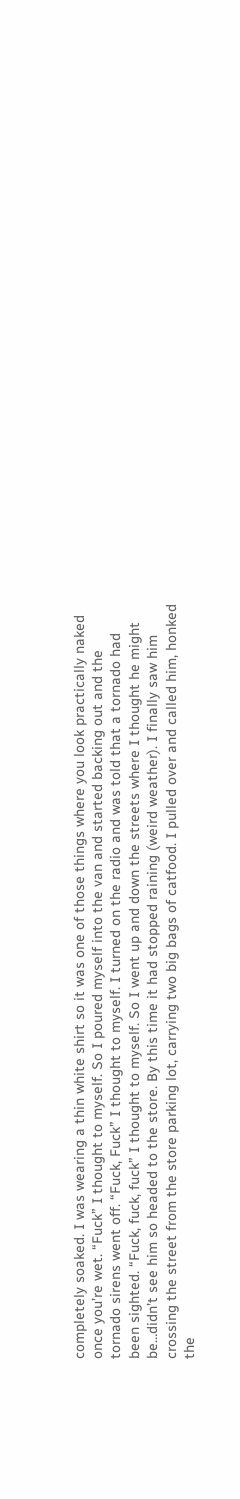completely soaked. I was wearing a thin white shirt so it was one of those things where you look practically naked once you’re wet. “Fuck” I thought to myself. So I poured myself into the van and started backing out and the tornado sirens went off. “Fuck, Fuck” I thought to myself. I turned on the radio and was told that a tornado had been sighted. “Fuck, fuck, fuck” I thought to myself. So I went up and down the streets where I thought he might be…didn’t see him so headed to the store. By this time it had stopped raining (weird weather). I finally saw him crossing the street from the store parking lot, carrying two big bags of catfood. I pulled over and called him, honked the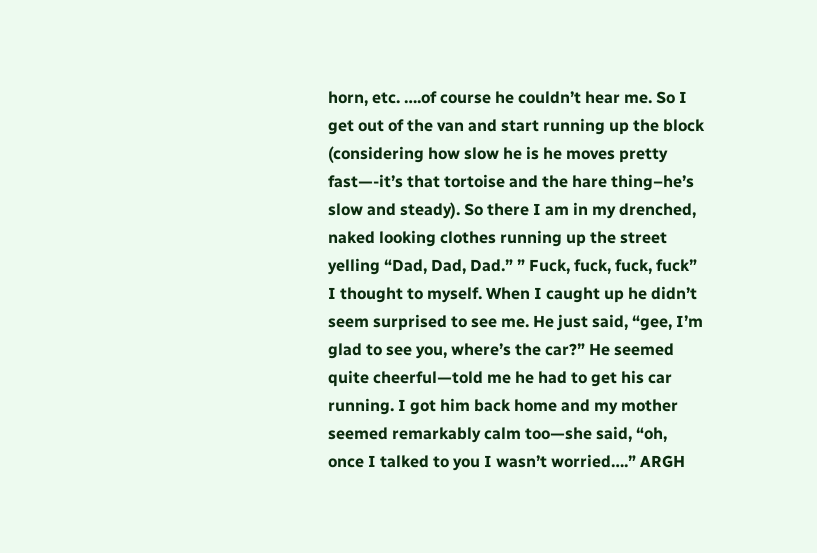horn, etc. ….of course he couldn’t hear me. So I get out of the van and start running up the block (considering how slow he is he moves pretty fast—-it’s that tortoise and the hare thing–he’s slow and steady). So there I am in my drenched, naked looking clothes running up the street yelling “Dad, Dad, Dad.” ” Fuck, fuck, fuck, fuck” I thought to myself. When I caught up he didn’t seem surprised to see me. He just said, “gee, I’m glad to see you, where’s the car?” He seemed quite cheerful—told me he had to get his car running. I got him back home and my mother seemed remarkably calm too—she said, “oh, once I talked to you I wasn’t worried….” ARGH